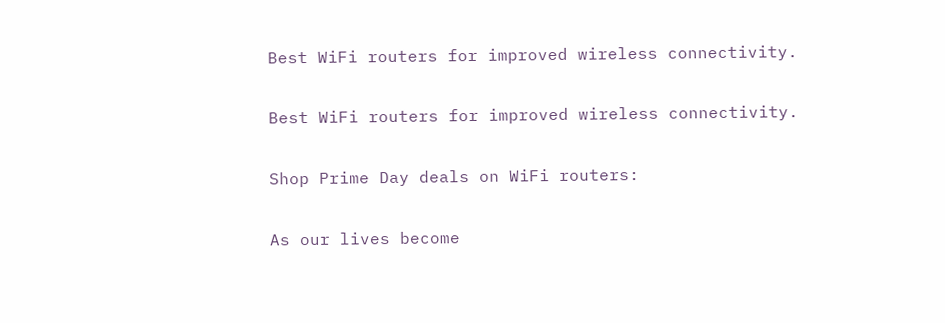Best WiFi routers for improved wireless connectivity.

Best WiFi routers for improved wireless connectivity.

Shop Prime Day deals on WiFi routers:

As our lives become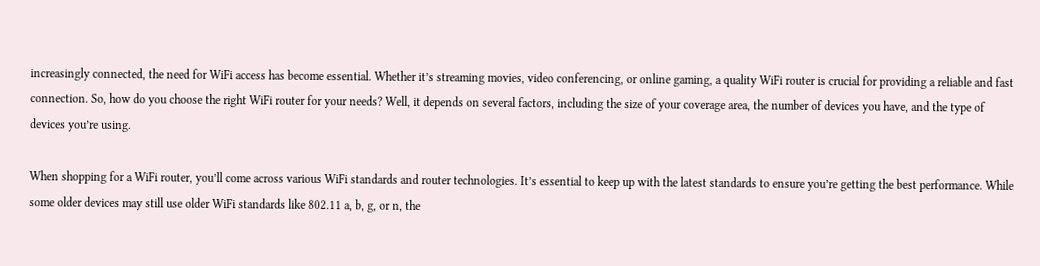increasingly connected, the need for WiFi access has become essential. Whether it’s streaming movies, video conferencing, or online gaming, a quality WiFi router is crucial for providing a reliable and fast connection. So, how do you choose the right WiFi router for your needs? Well, it depends on several factors, including the size of your coverage area, the number of devices you have, and the type of devices you’re using.

When shopping for a WiFi router, you’ll come across various WiFi standards and router technologies. It’s essential to keep up with the latest standards to ensure you’re getting the best performance. While some older devices may still use older WiFi standards like 802.11 a, b, g, or n, the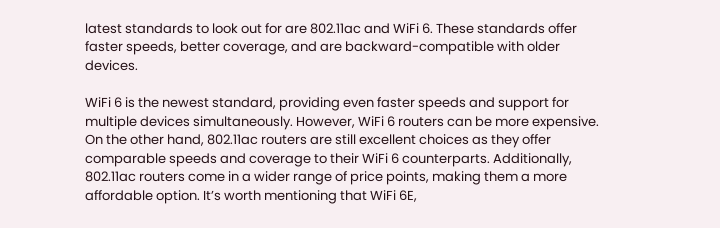latest standards to look out for are 802.11ac and WiFi 6. These standards offer faster speeds, better coverage, and are backward-compatible with older devices.

WiFi 6 is the newest standard, providing even faster speeds and support for multiple devices simultaneously. However, WiFi 6 routers can be more expensive. On the other hand, 802.11ac routers are still excellent choices as they offer comparable speeds and coverage to their WiFi 6 counterparts. Additionally, 802.11ac routers come in a wider range of price points, making them a more affordable option. It’s worth mentioning that WiFi 6E,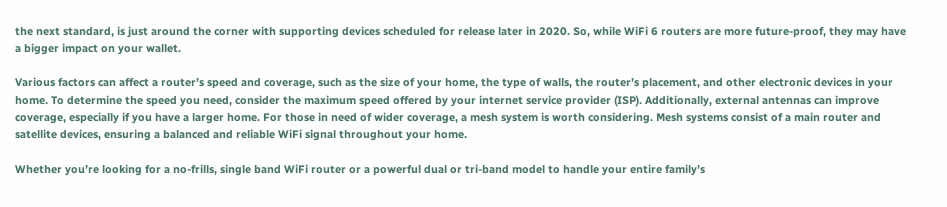the next standard, is just around the corner with supporting devices scheduled for release later in 2020. So, while WiFi 6 routers are more future-proof, they may have a bigger impact on your wallet.

Various factors can affect a router’s speed and coverage, such as the size of your home, the type of walls, the router’s placement, and other electronic devices in your home. To determine the speed you need, consider the maximum speed offered by your internet service provider (ISP). Additionally, external antennas can improve coverage, especially if you have a larger home. For those in need of wider coverage, a mesh system is worth considering. Mesh systems consist of a main router and satellite devices, ensuring a balanced and reliable WiFi signal throughout your home.

Whether you’re looking for a no-frills, single band WiFi router or a powerful dual or tri-band model to handle your entire family’s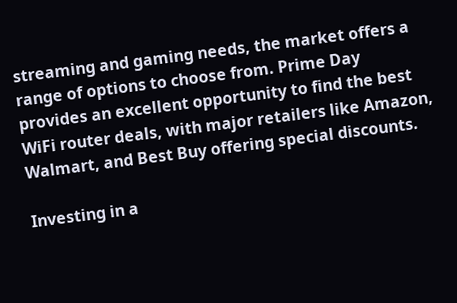streaming and gaming needs, the market offers a range of options to choose from. Prime Day provides an excellent opportunity to find the best WiFi router deals, with major retailers like Amazon, Walmart, and Best Buy offering special discounts.

Investing in a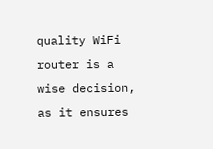quality WiFi router is a wise decision, as it ensures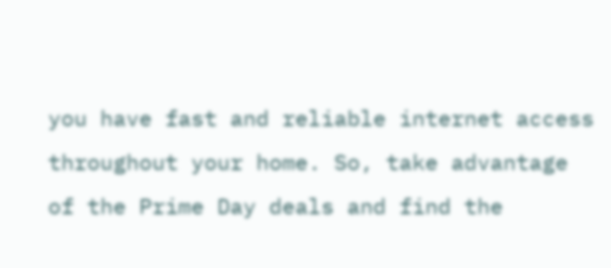you have fast and reliable internet access throughout your home. So, take advantage of the Prime Day deals and find the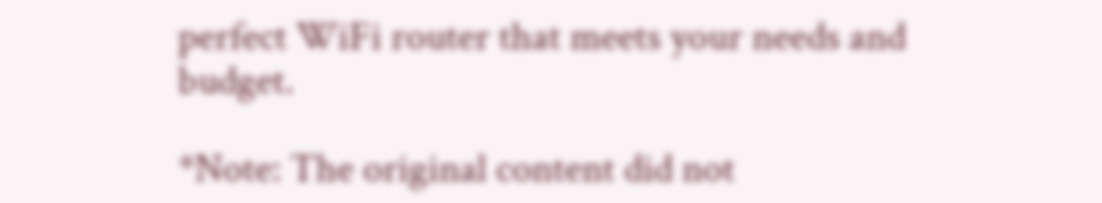perfect WiFi router that meets your needs and budget.

*Note: The original content did not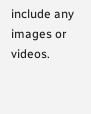include any images or videos.